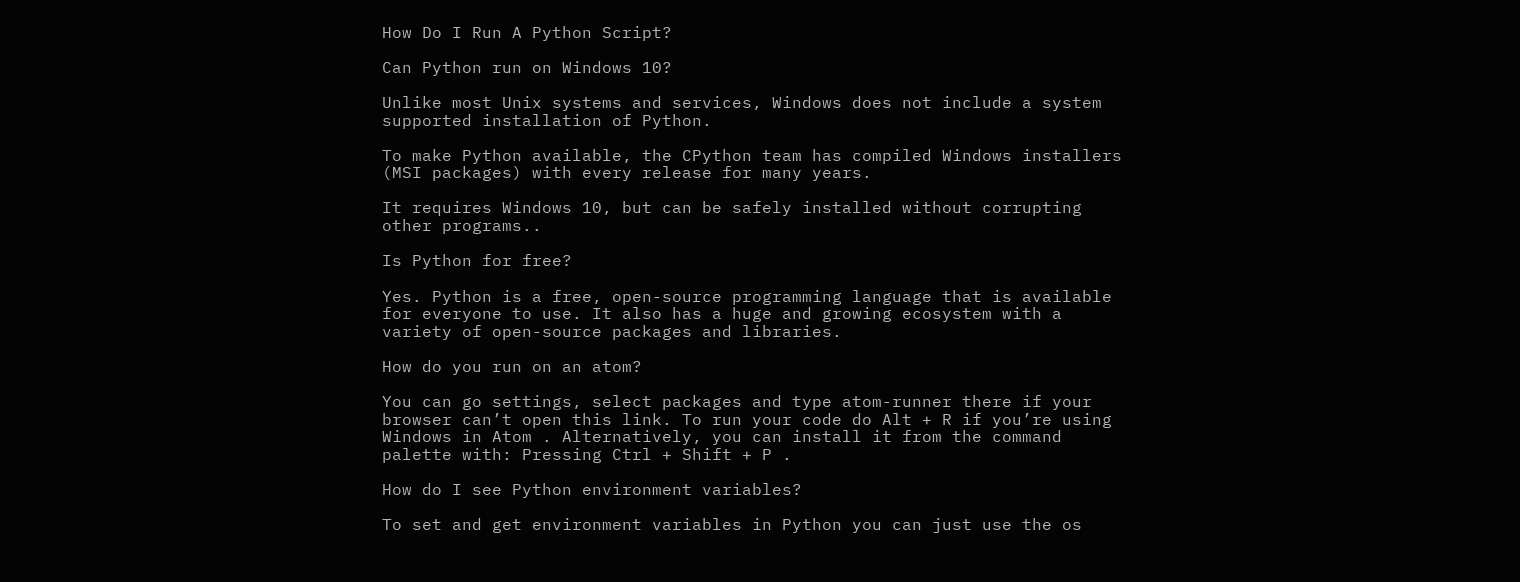How Do I Run A Python Script?

Can Python run on Windows 10?

Unlike most Unix systems and services, Windows does not include a system supported installation of Python.

To make Python available, the CPython team has compiled Windows installers (MSI packages) with every release for many years.

It requires Windows 10, but can be safely installed without corrupting other programs..

Is Python for free?

Yes. Python is a free, open-source programming language that is available for everyone to use. It also has a huge and growing ecosystem with a variety of open-source packages and libraries.

How do you run on an atom?

You can go settings, select packages and type atom-runner there if your browser can’t open this link. To run your code do Alt + R if you’re using Windows in Atom . Alternatively, you can install it from the command palette with: Pressing Ctrl + Shift + P .

How do I see Python environment variables?

To set and get environment variables in Python you can just use the os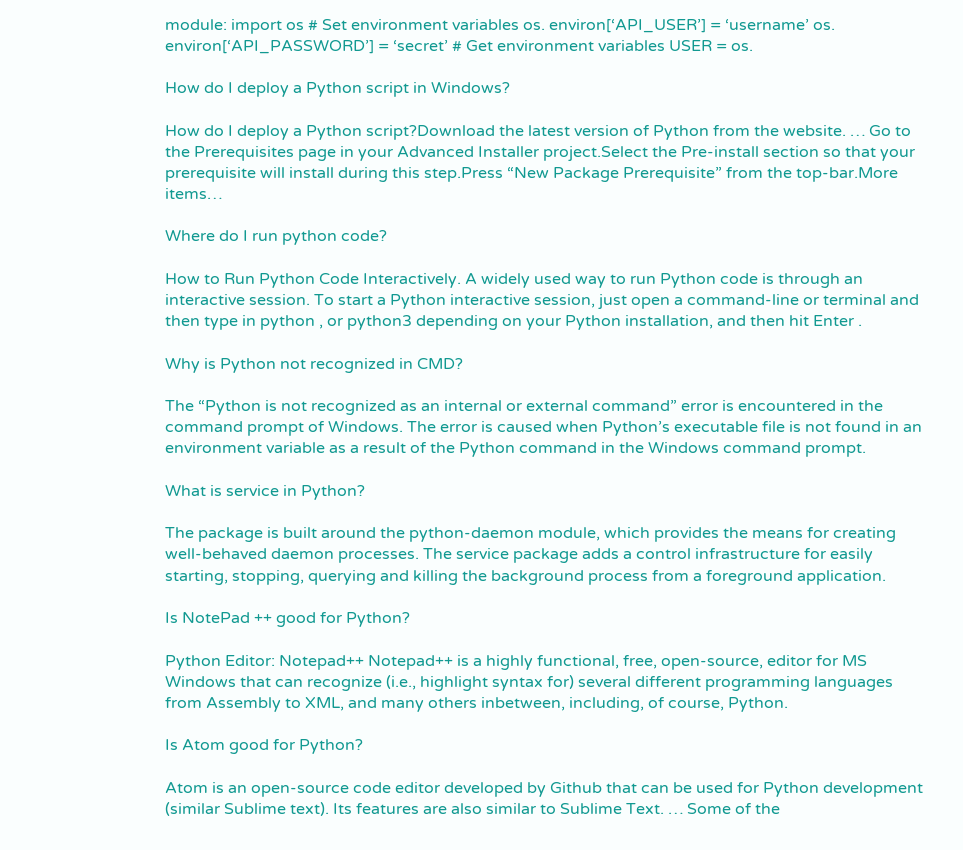module: import os # Set environment variables os. environ[‘API_USER’] = ‘username’ os. environ[‘API_PASSWORD’] = ‘secret’ # Get environment variables USER = os.

How do I deploy a Python script in Windows?

How do I deploy a Python script?Download the latest version of Python from the website. … Go to the Prerequisites page in your Advanced Installer project.Select the Pre-install section so that your prerequisite will install during this step.Press “New Package Prerequisite” from the top-bar.More items…

Where do I run python code?

How to Run Python Code Interactively. A widely used way to run Python code is through an interactive session. To start a Python interactive session, just open a command-line or terminal and then type in python , or python3 depending on your Python installation, and then hit Enter .

Why is Python not recognized in CMD?

The “Python is not recognized as an internal or external command” error is encountered in the command prompt of Windows. The error is caused when Python’s executable file is not found in an environment variable as a result of the Python command in the Windows command prompt.

What is service in Python?

The package is built around the python-daemon module, which provides the means for creating well-behaved daemon processes. The service package adds a control infrastructure for easily starting, stopping, querying and killing the background process from a foreground application.

Is NotePad ++ good for Python?

Python Editor: Notepad++ Notepad++ is a highly functional, free, open-source, editor for MS Windows that can recognize (i.e., highlight syntax for) several different programming languages from Assembly to XML, and many others inbetween, including, of course, Python.

Is Atom good for Python?

Atom is an open-source code editor developed by Github that can be used for Python development (similar Sublime text). Its features are also similar to Sublime Text. … Some of the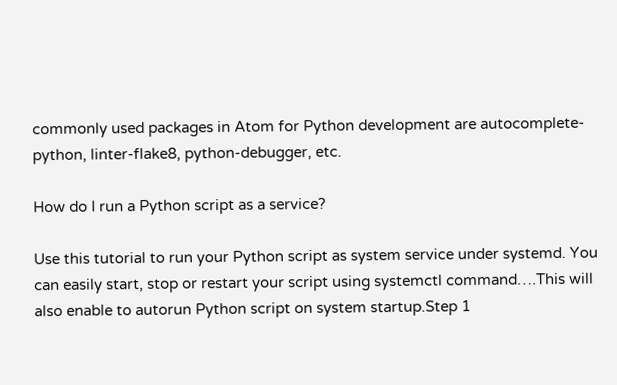commonly used packages in Atom for Python development are autocomplete-python, linter-flake8, python-debugger, etc.

How do I run a Python script as a service?

Use this tutorial to run your Python script as system service under systemd. You can easily start, stop or restart your script using systemctl command….This will also enable to autorun Python script on system startup.Step 1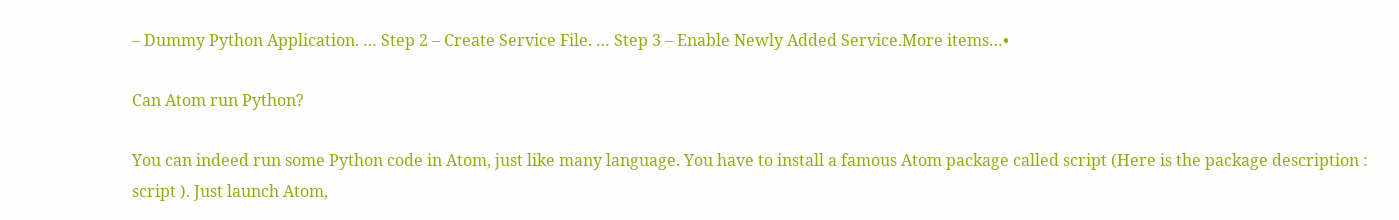– Dummy Python Application. … Step 2 – Create Service File. … Step 3 – Enable Newly Added Service.More items…•

Can Atom run Python?

You can indeed run some Python code in Atom, just like many language. You have to install a famous Atom package called script (Here is the package description : script ). Just launch Atom,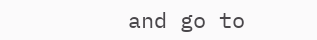and go to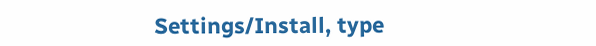Settings/Install, type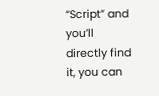“Script” and you’ll directly find it, you can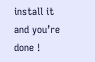install it and you’re done !